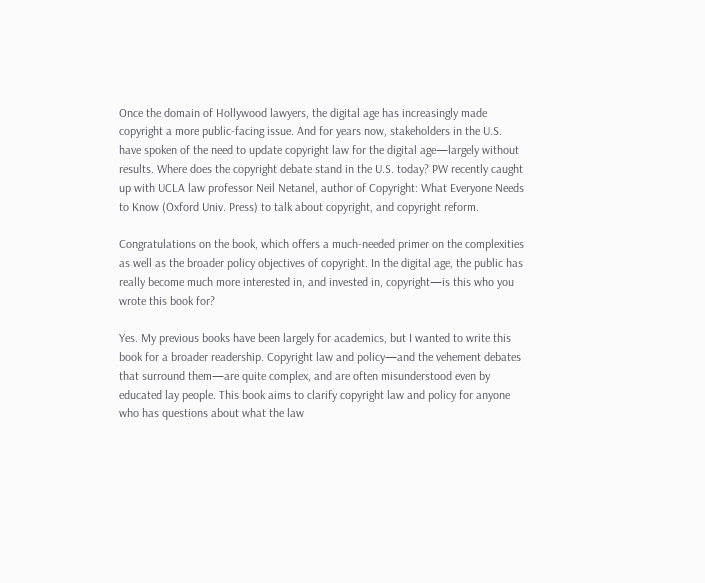Once the domain of Hollywood lawyers, the digital age has increasingly made copyright a more public-facing issue. And for years now, stakeholders in the U.S. have spoken of the need to update copyright law for the digital age—largely without results. Where does the copyright debate stand in the U.S. today? PW recently caught up with UCLA law professor Neil Netanel, author of Copyright: What Everyone Needs to Know (Oxford Univ. Press) to talk about copyright, and copyright reform.

Congratulations on the book, which offers a much-needed primer on the complexities as well as the broader policy objectives of copyright. In the digital age, the public has really become much more interested in, and invested in, copyright—is this who you wrote this book for?

Yes. My previous books have been largely for academics, but I wanted to write this book for a broader readership. Copyright law and policy—and the vehement debates that surround them—are quite complex, and are often misunderstood even by educated lay people. This book aims to clarify copyright law and policy for anyone who has questions about what the law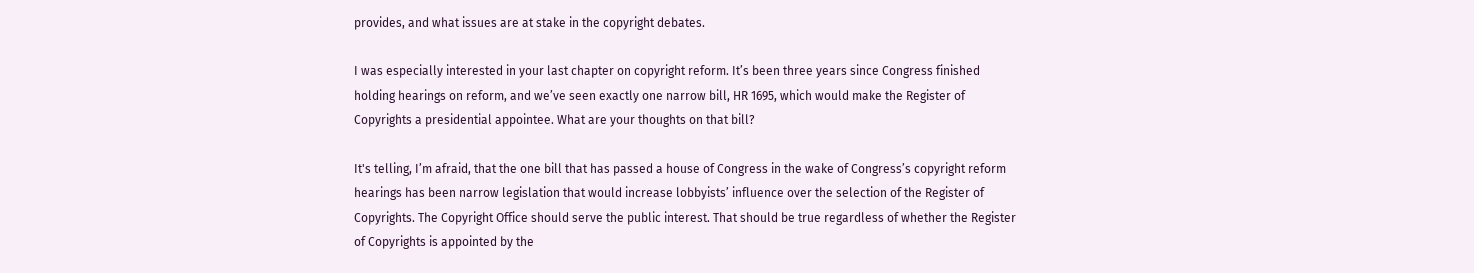provides, and what issues are at stake in the copyright debates.

I was especially interested in your last chapter on copyright reform. It’s been three years since Congress finished holding hearings on reform, and we’ve seen exactly one narrow bill, HR 1695, which would make the Register of Copyrights a presidential appointee. What are your thoughts on that bill?

It's telling, I’m afraid, that the one bill that has passed a house of Congress in the wake of Congress’s copyright reform hearings has been narrow legislation that would increase lobbyists’ influence over the selection of the Register of Copyrights. The Copyright Office should serve the public interest. That should be true regardless of whether the Register of Copyrights is appointed by the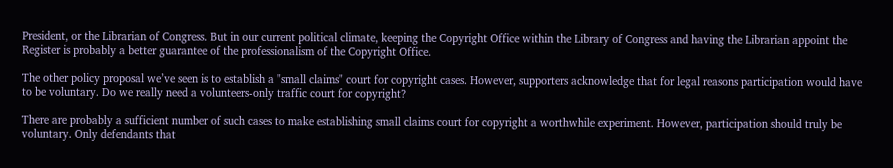President, or the Librarian of Congress. But in our current political climate, keeping the Copyright Office within the Library of Congress and having the Librarian appoint the Register is probably a better guarantee of the professionalism of the Copyright Office.

The other policy proposal we’ve seen is to establish a "small claims" court for copyright cases. However, supporters acknowledge that for legal reasons participation would have to be voluntary. Do we really need a volunteers-only traffic court for copyright?

There are probably a sufficient number of such cases to make establishing small claims court for copyright a worthwhile experiment. However, participation should truly be voluntary. Only defendants that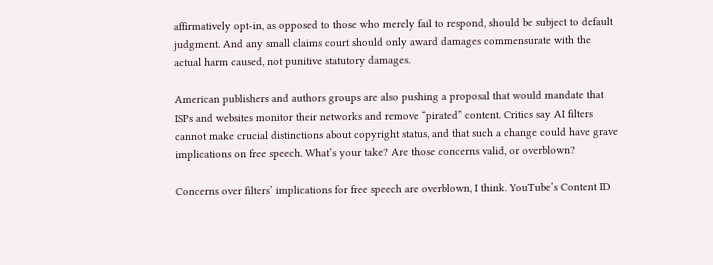affirmatively opt-in, as opposed to those who merely fail to respond, should be subject to default judgment. And any small claims court should only award damages commensurate with the actual harm caused, not punitive statutory damages.

American publishers and authors groups are also pushing a proposal that would mandate that ISPs and websites monitor their networks and remove “pirated” content. Critics say AI filters cannot make crucial distinctions about copyright status, and that such a change could have grave implications on free speech. What’s your take? Are those concerns valid, or overblown?

Concerns over filters’ implications for free speech are overblown, I think. YouTube’s Content ID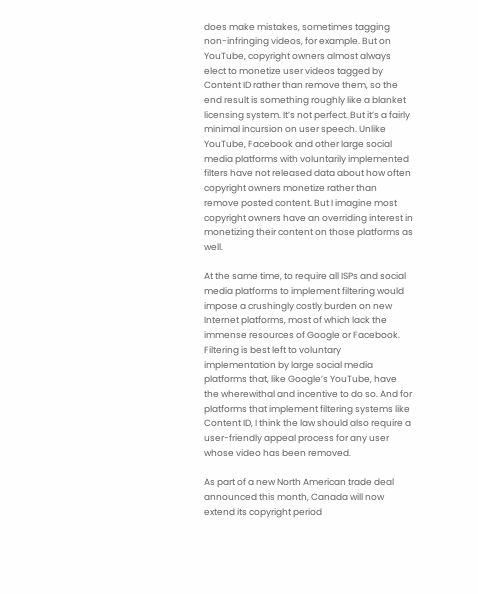does make mistakes, sometimes tagging non-infringing videos, for example. But on YouTube, copyright owners almost always elect to monetize user videos tagged by Content ID rather than remove them, so the end result is something roughly like a blanket licensing system. It’s not perfect. But it’s a fairly minimal incursion on user speech. Unlike YouTube, Facebook and other large social media platforms with voluntarily implemented filters have not released data about how often copyright owners monetize rather than remove posted content. But I imagine most copyright owners have an overriding interest in monetizing their content on those platforms as well.

At the same time, to require all ISPs and social media platforms to implement filtering would impose a crushingly costly burden on new Internet platforms, most of which lack the immense resources of Google or Facebook. Filtering is best left to voluntary implementation by large social media platforms that, like Google’s YouTube, have the wherewithal and incentive to do so. And for platforms that implement filtering systems like Content ID, I think the law should also require a user-friendly appeal process for any user whose video has been removed.

As part of a new North American trade deal announced this month, Canada will now extend its copyright period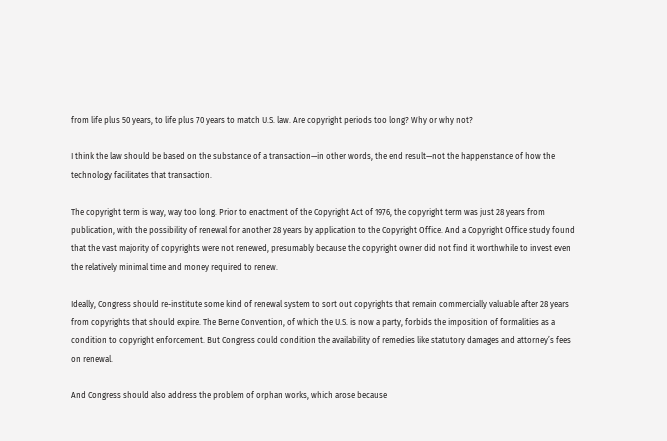from life plus 50 years, to life plus 70 years to match U.S. law. Are copyright periods too long? Why or why not?

I think the law should be based on the substance of a transaction—in other words, the end result—not the happenstance of how the technology facilitates that transaction.

The copyright term is way, way too long. Prior to enactment of the Copyright Act of 1976, the copyright term was just 28 years from publication, with the possibility of renewal for another 28 years by application to the Copyright Office. And a Copyright Office study found that the vast majority of copyrights were not renewed, presumably because the copyright owner did not find it worthwhile to invest even the relatively minimal time and money required to renew.

Ideally, Congress should re-institute some kind of renewal system to sort out copyrights that remain commercially valuable after 28 years from copyrights that should expire. The Berne Convention, of which the U.S. is now a party, forbids the imposition of formalities as a condition to copyright enforcement. But Congress could condition the availability of remedies like statutory damages and attorney’s fees on renewal.

And Congress should also address the problem of orphan works, which arose because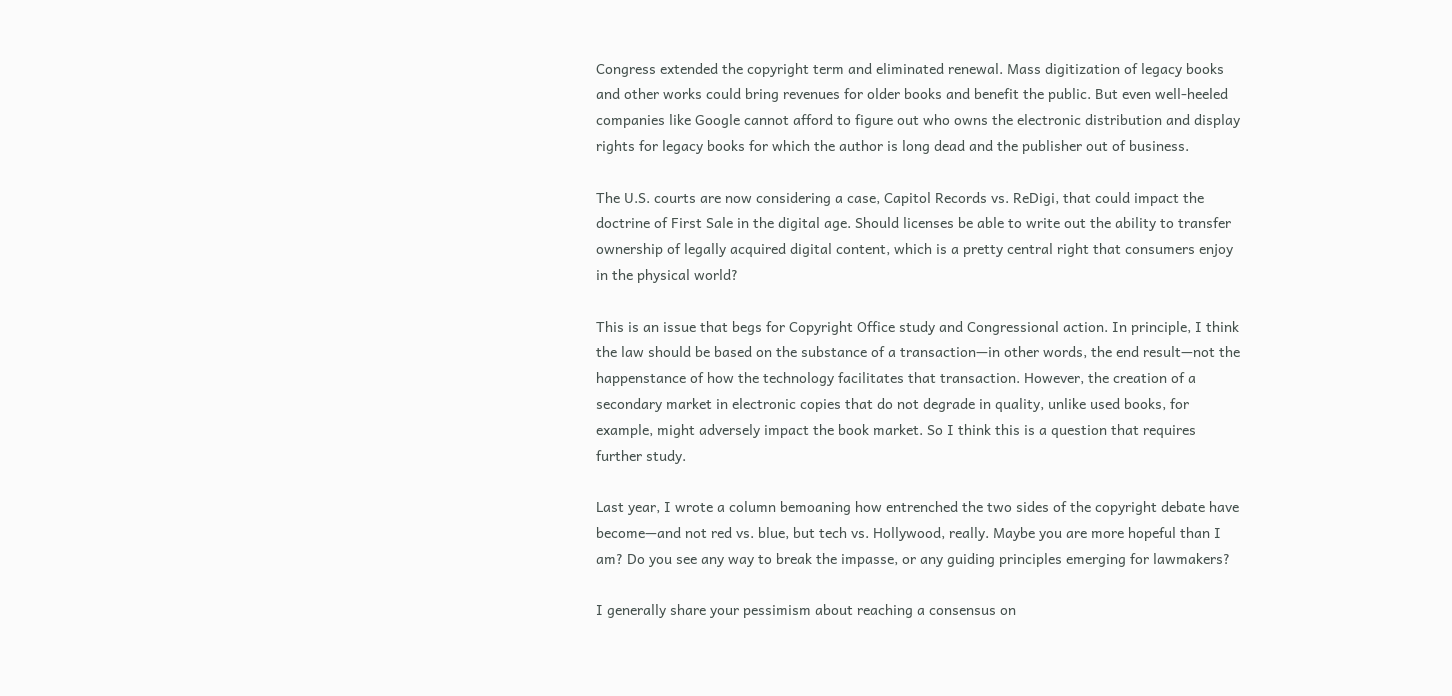Congress extended the copyright term and eliminated renewal. Mass digitization of legacy books and other works could bring revenues for older books and benefit the public. But even well-heeled companies like Google cannot afford to figure out who owns the electronic distribution and display rights for legacy books for which the author is long dead and the publisher out of business.

The U.S. courts are now considering a case, Capitol Records vs. ReDigi, that could impact the doctrine of First Sale in the digital age. Should licenses be able to write out the ability to transfer ownership of legally acquired digital content, which is a pretty central right that consumers enjoy in the physical world?

This is an issue that begs for Copyright Office study and Congressional action. In principle, I think the law should be based on the substance of a transaction—in other words, the end result—not the happenstance of how the technology facilitates that transaction. However, the creation of a secondary market in electronic copies that do not degrade in quality, unlike used books, for example, might adversely impact the book market. So I think this is a question that requires further study.

Last year, I wrote a column bemoaning how entrenched the two sides of the copyright debate have become—and not red vs. blue, but tech vs. Hollywood, really. Maybe you are more hopeful than I am? Do you see any way to break the impasse, or any guiding principles emerging for lawmakers?

I generally share your pessimism about reaching a consensus on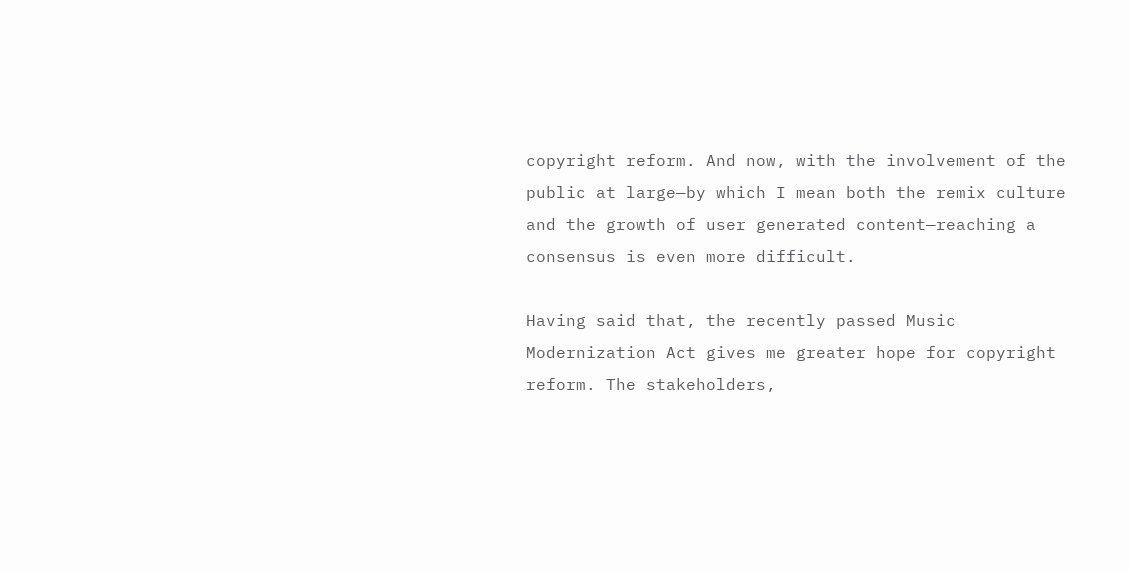copyright reform. And now, with the involvement of the public at large—by which I mean both the remix culture and the growth of user generated content—reaching a consensus is even more difficult.

Having said that, the recently passed Music Modernization Act gives me greater hope for copyright reform. The stakeholders,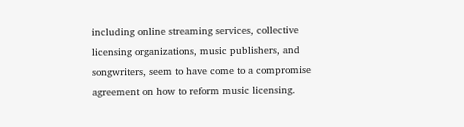including online streaming services, collective licensing organizations, music publishers, and songwriters, seem to have come to a compromise agreement on how to reform music licensing.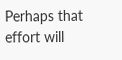Perhaps that effort will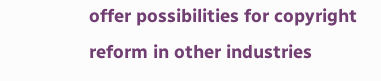offer possibilities for copyright reform in other industries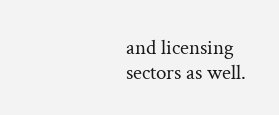and licensing sectors as well.